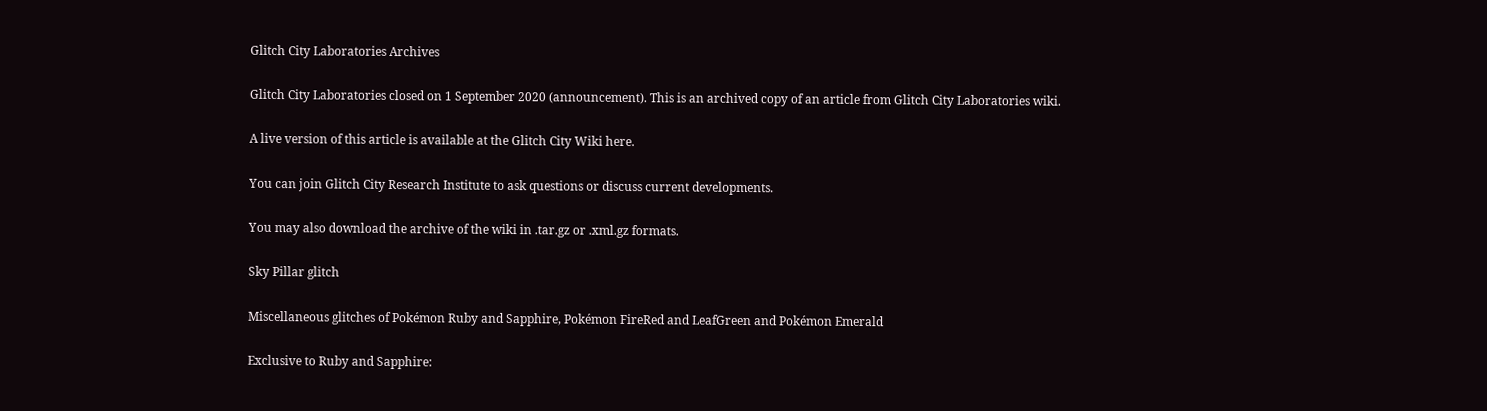Glitch City Laboratories Archives

Glitch City Laboratories closed on 1 September 2020 (announcement). This is an archived copy of an article from Glitch City Laboratories wiki.

A live version of this article is available at the Glitch City Wiki here.

You can join Glitch City Research Institute to ask questions or discuss current developments.

You may also download the archive of the wiki in .tar.gz or .xml.gz formats.

Sky Pillar glitch

Miscellaneous glitches of Pokémon Ruby and Sapphire, Pokémon FireRed and LeafGreen and Pokémon Emerald

Exclusive to Ruby and Sapphire: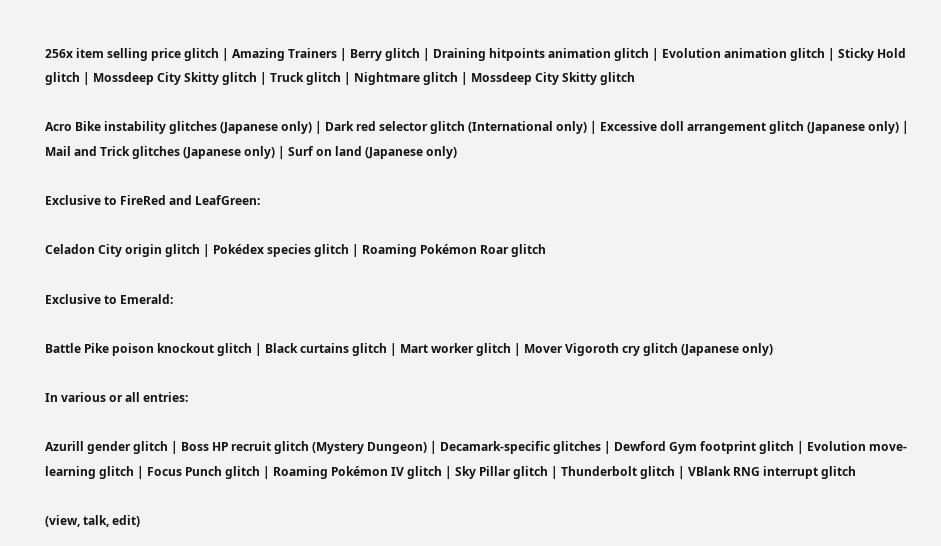256x item selling price glitch | Amazing Trainers | Berry glitch | Draining hitpoints animation glitch | Evolution animation glitch | Sticky Hold glitch | Mossdeep City Skitty glitch | Truck glitch | Nightmare glitch | Mossdeep City Skitty glitch

Acro Bike instability glitches (Japanese only) | Dark red selector glitch (International only) | Excessive doll arrangement glitch (Japanese only) | Mail and Trick glitches (Japanese only) | Surf on land (Japanese only)

Exclusive to FireRed and LeafGreen:

Celadon City origin glitch | Pokédex species glitch | Roaming Pokémon Roar glitch

Exclusive to Emerald:

Battle Pike poison knockout glitch | Black curtains glitch | Mart worker glitch | Mover Vigoroth cry glitch (Japanese only)

In various or all entries:

Azurill gender glitch | Boss HP recruit glitch (Mystery Dungeon) | Decamark-specific glitches | Dewford Gym footprint glitch | Evolution move-learning glitch | Focus Punch glitch | Roaming Pokémon IV glitch | Sky Pillar glitch | Thunderbolt glitch | VBlank RNG interrupt glitch

(view, talk, edit)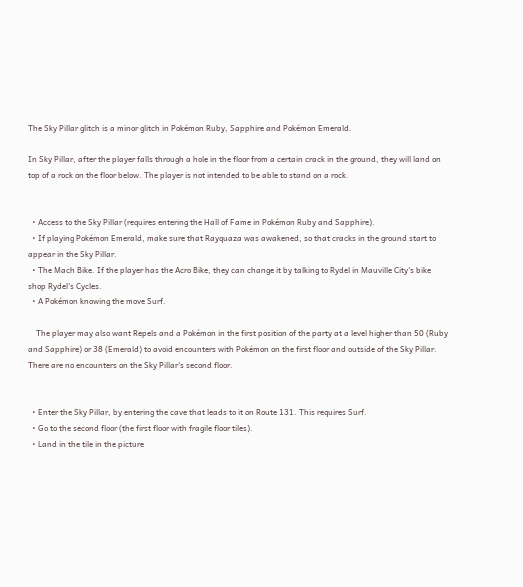The Sky Pillar glitch is a minor glitch in Pokémon Ruby, Sapphire and Pokémon Emerald.

In Sky Pillar, after the player falls through a hole in the floor from a certain crack in the ground, they will land on top of a rock on the floor below. The player is not intended to be able to stand on a rock.


  • Access to the Sky Pillar (requires entering the Hall of Fame in Pokémon Ruby and Sapphire).
  • If playing Pokémon Emerald, make sure that Rayquaza was awakened, so that cracks in the ground start to appear in the Sky Pillar.
  • The Mach Bike. If the player has the Acro Bike, they can change it by talking to Rydel in Mauville City's bike shop Rydel's Cycles.
  • A Pokémon knowing the move Surf.

    The player may also want Repels and a Pokémon in the first position of the party at a level higher than 50 (Ruby and Sapphire) or 38 (Emerald) to avoid encounters with Pokémon on the first floor and outside of the Sky Pillar. There are no encounters on the Sky Pillar's second floor.


  • Enter the Sky Pillar, by entering the cave that leads to it on Route 131. This requires Surf.
  • Go to the second floor (the first floor with fragile floor tiles).
  • Land in the tile in the picture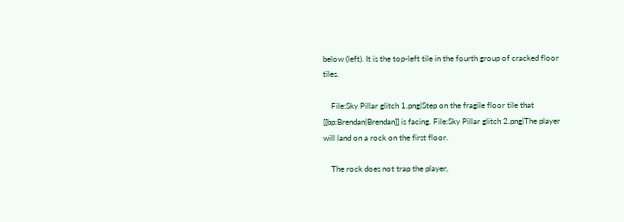below (left). It is the top-left tile in the fourth group of cracked floor tiles.

    File:Sky Pillar glitch 1.png|Step on the fragile floor tile that [[bp:Brendan|Brendan]] is facing. File:Sky Pillar glitch 2.png|The player will land on a rock on the first floor.

    The rock does not trap the player,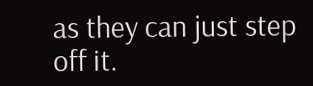as they can just step off it.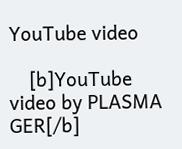YouTube video

    [b]YouTube video by PLASMA GER[/b]